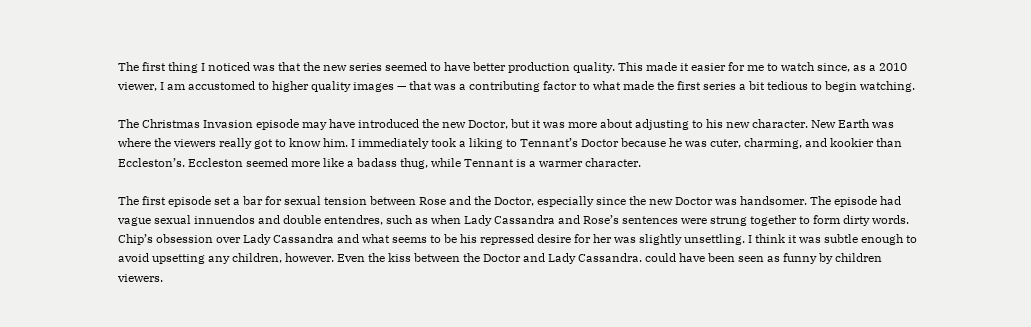The first thing I noticed was that the new series seemed to have better production quality. This made it easier for me to watch since, as a 2010 viewer, I am accustomed to higher quality images — that was a contributing factor to what made the first series a bit tedious to begin watching.

The Christmas Invasion episode may have introduced the new Doctor, but it was more about adjusting to his new character. New Earth was where the viewers really got to know him. I immediately took a liking to Tennant’s Doctor because he was cuter, charming, and kookier than Eccleston’s. Eccleston seemed more like a badass thug, while Tennant is a warmer character.

The first episode set a bar for sexual tension between Rose and the Doctor, especially since the new Doctor was handsomer. The episode had vague sexual innuendos and double entendres, such as when Lady Cassandra and Rose’s sentences were strung together to form dirty words. Chip’s obsession over Lady Cassandra and what seems to be his repressed desire for her was slightly unsettling. I think it was subtle enough to avoid upsetting any children, however. Even the kiss between the Doctor and Lady Cassandra. could have been seen as funny by children viewers.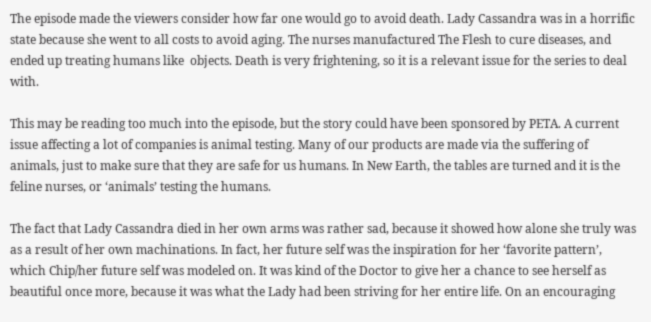The episode made the viewers consider how far one would go to avoid death. Lady Cassandra was in a horrific state because she went to all costs to avoid aging. The nurses manufactured The Flesh to cure diseases, and ended up treating humans like  objects. Death is very frightening, so it is a relevant issue for the series to deal with.

This may be reading too much into the episode, but the story could have been sponsored by PETA. A current issue affecting a lot of companies is animal testing. Many of our products are made via the suffering of animals, just to make sure that they are safe for us humans. In New Earth, the tables are turned and it is the feline nurses, or ‘animals’ testing the humans.

The fact that Lady Cassandra died in her own arms was rather sad, because it showed how alone she truly was as a result of her own machinations. In fact, her future self was the inspiration for her ‘favorite pattern’, which Chip/her future self was modeled on. It was kind of the Doctor to give her a chance to see herself as beautiful once more, because it was what the Lady had been striving for her entire life. On an encouraging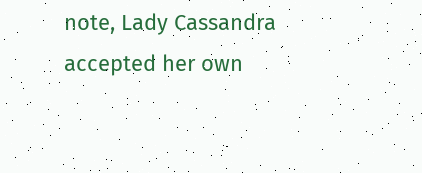note, Lady Cassandra accepted her own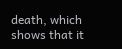death, which shows that it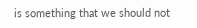is something that we should not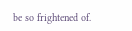be so frightened of.